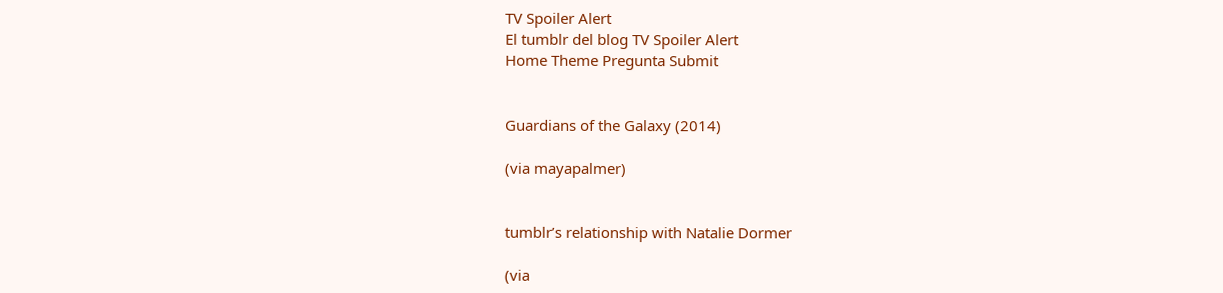TV Spoiler Alert
El tumblr del blog TV Spoiler Alert
Home Theme Pregunta Submit


Guardians of the Galaxy (2014)

(via mayapalmer)


tumblr’s relationship with Natalie Dormer

(via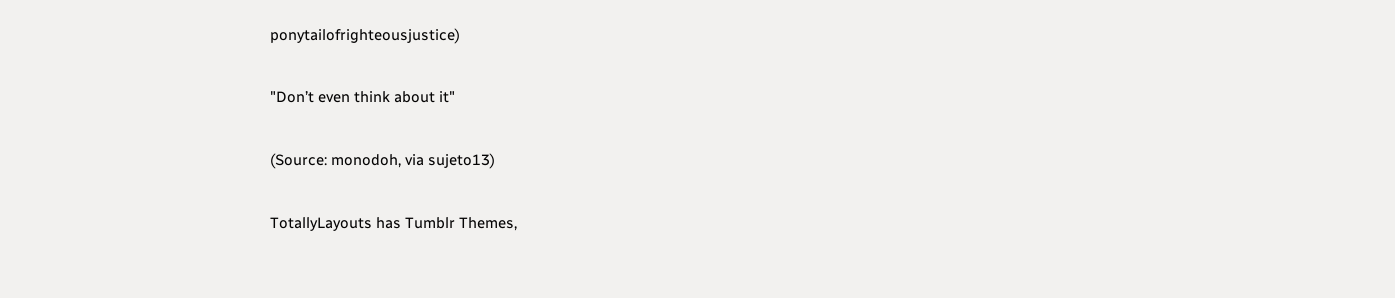ponytailofrighteousjustice)

"Don’t even think about it"

(Source: monodoh, via sujeto13)

TotallyLayouts has Tumblr Themes,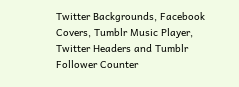Twitter Backgrounds, Facebook Covers, Tumblr Music Player, Twitter Headers and Tumblr Follower Counter